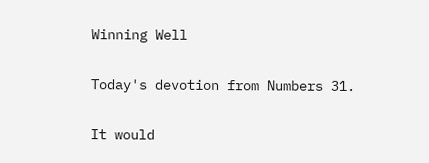Winning Well

Today's devotion from Numbers 31.

It would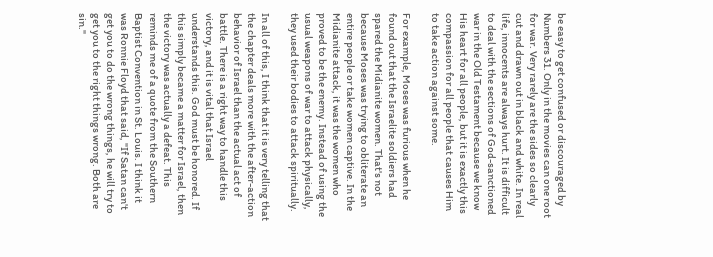be easy to get confused or discouraged by Numbers 31. Only in the movies can one root for war. Very rarely are the sides so clearly cut and drawn out in black and white. In real life, innocents are always hurt. It is difficult to deal with the sections of God-sanctioned war in the Old Testament because we know His heart for all people, but it is exactly this compassion for all people that causes Him to take action against some.

For example, Moses was furious when he found out that the Israelite soldiers had spared the Midianite women. That's not because Moses was trying to obliterate an entire people or take women captive. In the Midianite attack, it was the women who proved to be the enemy. Instead of using the usual weapons of war to attack physically, they used their bodies to attack spiritually.

In all of this, I think that it is very telling that the chapter deals more with the after-action behavior of Israel than the actual act of battle. There is a right way to handle this victory, and it is vital that Israel understands this. God must be honored. If this simply became a matter for Israel, then the victory was actually a defeat. This reminds me of a quote from the Southern Baptist Convention in St. Louis. I think it was Ronnie Floyd that said, "If Satan can't get you to do the wrong things, he will try to get you to the right things wrong. Both are sin."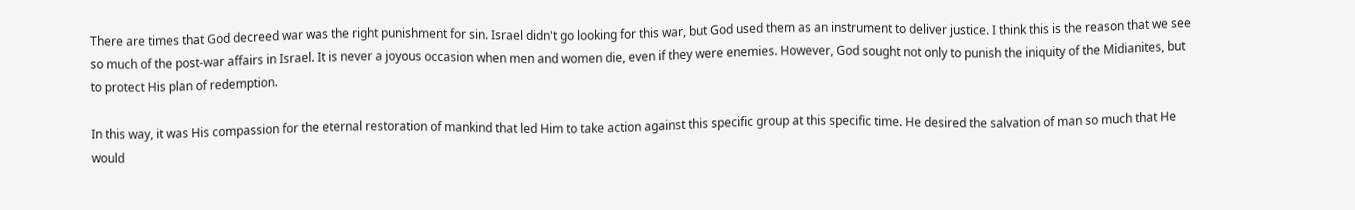There are times that God decreed war was the right punishment for sin. Israel didn't go looking for this war, but God used them as an instrument to deliver justice. I think this is the reason that we see so much of the post-war affairs in Israel. It is never a joyous occasion when men and women die, even if they were enemies. However, God sought not only to punish the iniquity of the Midianites, but to protect His plan of redemption.

In this way, it was His compassion for the eternal restoration of mankind that led Him to take action against this specific group at this specific time. He desired the salvation of man so much that He would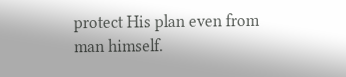protect His plan even from man himself.